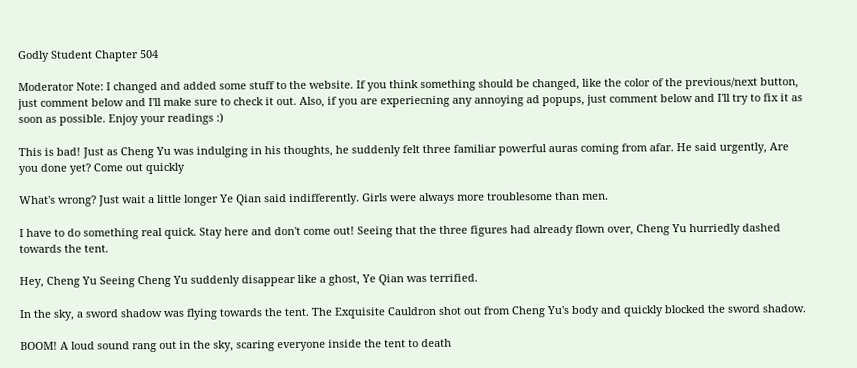Godly Student Chapter 504

Moderator Note: I changed and added some stuff to the website. If you think something should be changed, like the color of the previous/next button, just comment below and I'll make sure to check it out. Also, if you are experiecning any annoying ad popups, just comment below and I'll try to fix it as soon as possible. Enjoy your readings :)

This is bad! Just as Cheng Yu was indulging in his thoughts, he suddenly felt three familiar powerful auras coming from afar. He said urgently, Are you done yet? Come out quickly

What's wrong? Just wait a little longer Ye Qian said indifferently. Girls were always more troublesome than men.

I have to do something real quick. Stay here and don't come out! Seeing that the three figures had already flown over, Cheng Yu hurriedly dashed towards the tent.

Hey, Cheng Yu Seeing Cheng Yu suddenly disappear like a ghost, Ye Qian was terrified.

In the sky, a sword shadow was flying towards the tent. The Exquisite Cauldron shot out from Cheng Yu's body and quickly blocked the sword shadow.

BOOM! A loud sound rang out in the sky, scaring everyone inside the tent to death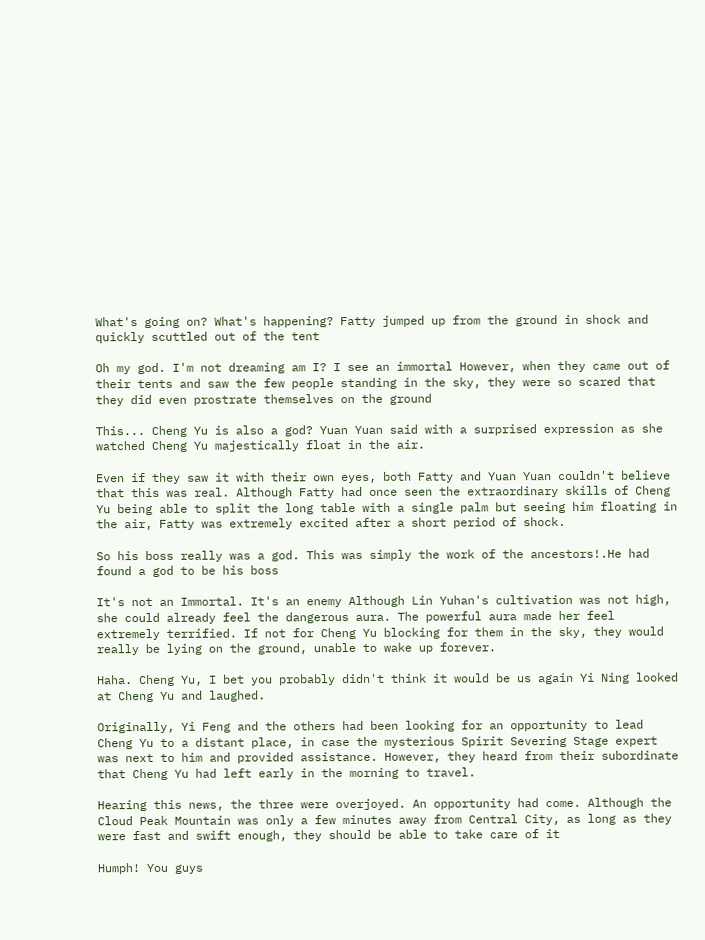What's going on? What's happening? Fatty jumped up from the ground in shock and quickly scuttled out of the tent

Oh my god. I'm not dreaming am I? I see an immortal However, when they came out of their tents and saw the few people standing in the sky, they were so scared that they did even prostrate themselves on the ground

This... Cheng Yu is also a god? Yuan Yuan said with a surprised expression as she watched Cheng Yu majestically float in the air.

Even if they saw it with their own eyes, both Fatty and Yuan Yuan couldn't believe that this was real. Although Fatty had once seen the extraordinary skills of Cheng Yu being able to split the long table with a single palm but seeing him floating in the air, Fatty was extremely excited after a short period of shock.

So his boss really was a god. This was simply the work of the ancestors!.He had found a god to be his boss

It's not an Immortal. It's an enemy Although Lin Yuhan's cultivation was not high, she could already feel the dangerous aura. The powerful aura made her feel extremely terrified. If not for Cheng Yu blocking for them in the sky, they would really be lying on the ground, unable to wake up forever.

Haha. Cheng Yu, I bet you probably didn't think it would be us again Yi Ning looked at Cheng Yu and laughed.

Originally, Yi Feng and the others had been looking for an opportunity to lead Cheng Yu to a distant place, in case the mysterious Spirit Severing Stage expert was next to him and provided assistance. However, they heard from their subordinate that Cheng Yu had left early in the morning to travel.

Hearing this news, the three were overjoyed. An opportunity had come. Although the Cloud Peak Mountain was only a few minutes away from Central City, as long as they were fast and swift enough, they should be able to take care of it

Humph! You guys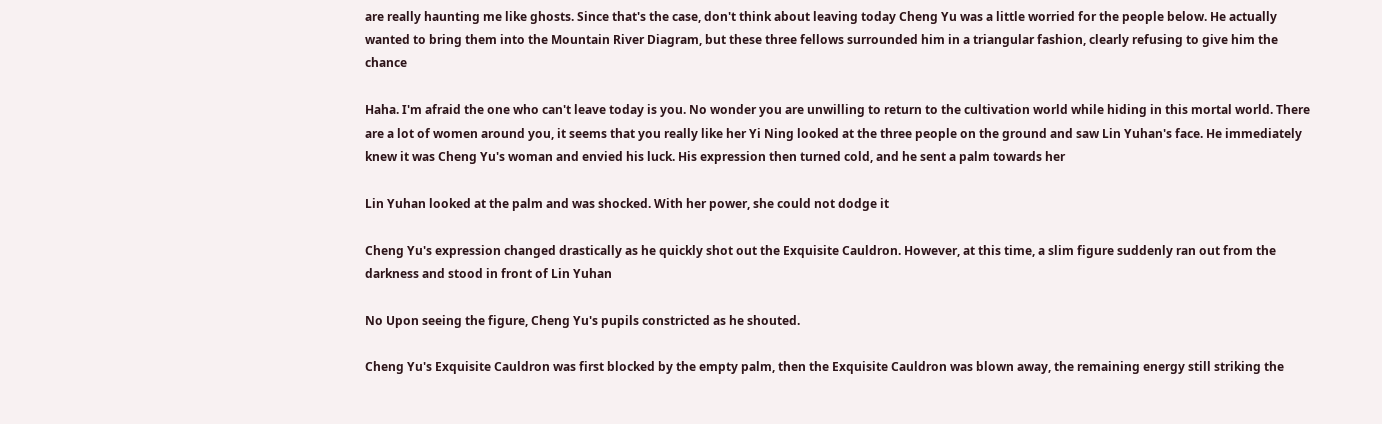are really haunting me like ghosts. Since that's the case, don't think about leaving today Cheng Yu was a little worried for the people below. He actually wanted to bring them into the Mountain River Diagram, but these three fellows surrounded him in a triangular fashion, clearly refusing to give him the chance

Haha. I'm afraid the one who can't leave today is you. No wonder you are unwilling to return to the cultivation world while hiding in this mortal world. There are a lot of women around you, it seems that you really like her Yi Ning looked at the three people on the ground and saw Lin Yuhan's face. He immediately knew it was Cheng Yu's woman and envied his luck. His expression then turned cold, and he sent a palm towards her

Lin Yuhan looked at the palm and was shocked. With her power, she could not dodge it

Cheng Yu's expression changed drastically as he quickly shot out the Exquisite Cauldron. However, at this time, a slim figure suddenly ran out from the darkness and stood in front of Lin Yuhan

No Upon seeing the figure, Cheng Yu's pupils constricted as he shouted.

Cheng Yu's Exquisite Cauldron was first blocked by the empty palm, then the Exquisite Cauldron was blown away, the remaining energy still striking the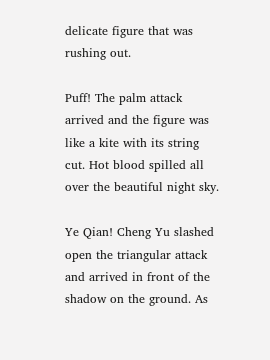delicate figure that was rushing out.

Puff! The palm attack arrived and the figure was like a kite with its string cut. Hot blood spilled all over the beautiful night sky.

Ye Qian! Cheng Yu slashed open the triangular attack and arrived in front of the shadow on the ground. As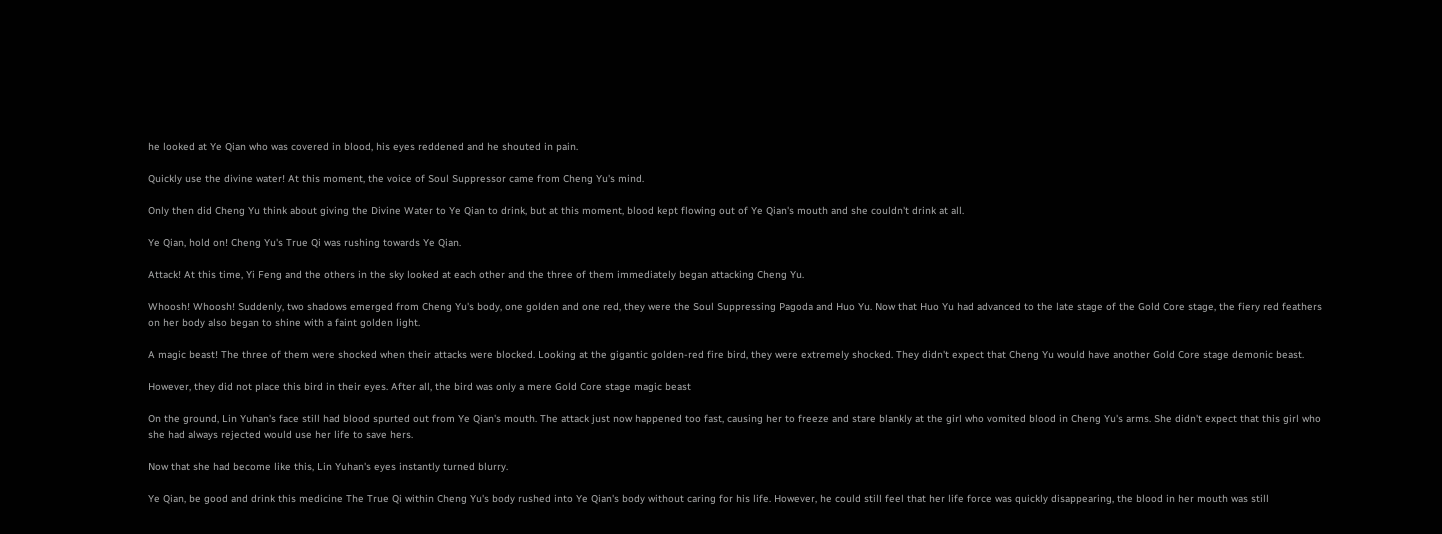he looked at Ye Qian who was covered in blood, his eyes reddened and he shouted in pain.

Quickly use the divine water! At this moment, the voice of Soul Suppressor came from Cheng Yu's mind.

Only then did Cheng Yu think about giving the Divine Water to Ye Qian to drink, but at this moment, blood kept flowing out of Ye Qian's mouth and she couldn't drink at all.

Ye Qian, hold on! Cheng Yu's True Qi was rushing towards Ye Qian.

Attack! At this time, Yi Feng and the others in the sky looked at each other and the three of them immediately began attacking Cheng Yu.

Whoosh! Whoosh! Suddenly, two shadows emerged from Cheng Yu's body, one golden and one red, they were the Soul Suppressing Pagoda and Huo Yu. Now that Huo Yu had advanced to the late stage of the Gold Core stage, the fiery red feathers on her body also began to shine with a faint golden light.

A magic beast! The three of them were shocked when their attacks were blocked. Looking at the gigantic golden-red fire bird, they were extremely shocked. They didn't expect that Cheng Yu would have another Gold Core stage demonic beast.

However, they did not place this bird in their eyes. After all, the bird was only a mere Gold Core stage magic beast

On the ground, Lin Yuhan's face still had blood spurted out from Ye Qian's mouth. The attack just now happened too fast, causing her to freeze and stare blankly at the girl who vomited blood in Cheng Yu's arms. She didn't expect that this girl who she had always rejected would use her life to save hers.

Now that she had become like this, Lin Yuhan's eyes instantly turned blurry.

Ye Qian, be good and drink this medicine The True Qi within Cheng Yu's body rushed into Ye Qian's body without caring for his life. However, he could still feel that her life force was quickly disappearing, the blood in her mouth was still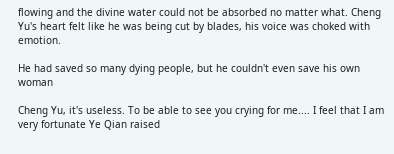flowing and the divine water could not be absorbed no matter what. Cheng Yu's heart felt like he was being cut by blades, his voice was choked with emotion.

He had saved so many dying people, but he couldn't even save his own woman

Cheng Yu, it's useless. To be able to see you crying for me.... I feel that I am very fortunate Ye Qian raised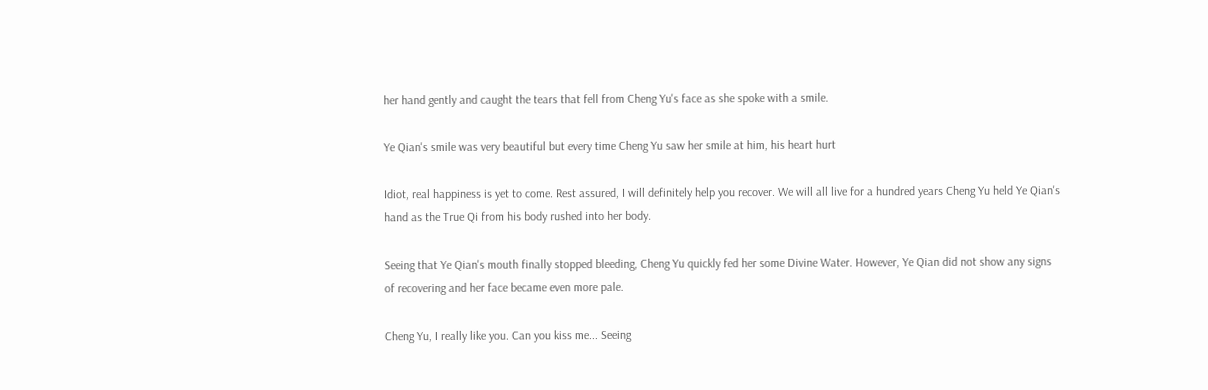her hand gently and caught the tears that fell from Cheng Yu's face as she spoke with a smile.

Ye Qian's smile was very beautiful but every time Cheng Yu saw her smile at him, his heart hurt

Idiot, real happiness is yet to come. Rest assured, I will definitely help you recover. We will all live for a hundred years Cheng Yu held Ye Qian's hand as the True Qi from his body rushed into her body.

Seeing that Ye Qian's mouth finally stopped bleeding, Cheng Yu quickly fed her some Divine Water. However, Ye Qian did not show any signs of recovering and her face became even more pale.

Cheng Yu, I really like you. Can you kiss me... Seeing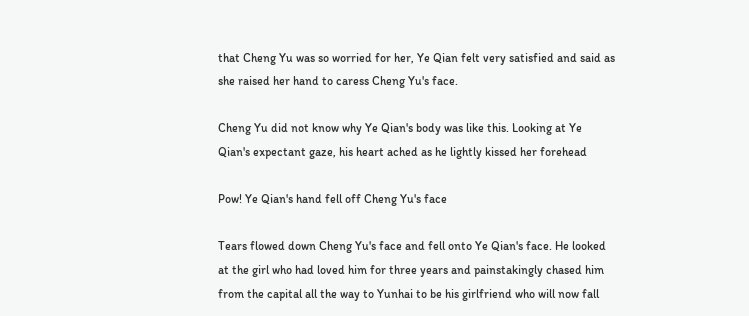that Cheng Yu was so worried for her, Ye Qian felt very satisfied and said as she raised her hand to caress Cheng Yu's face.

Cheng Yu did not know why Ye Qian's body was like this. Looking at Ye Qian's expectant gaze, his heart ached as he lightly kissed her forehead

Pow! Ye Qian's hand fell off Cheng Yu's face

Tears flowed down Cheng Yu's face and fell onto Ye Qian's face. He looked at the girl who had loved him for three years and painstakingly chased him from the capital all the way to Yunhai to be his girlfriend who will now fall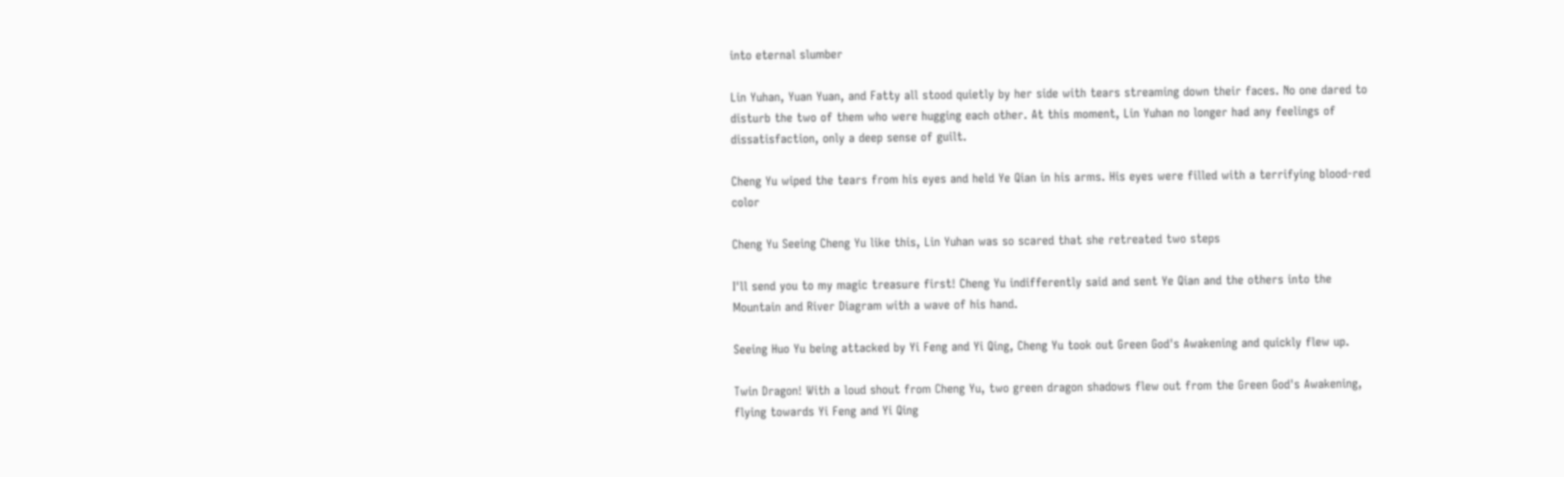into eternal slumber

Lin Yuhan, Yuan Yuan, and Fatty all stood quietly by her side with tears streaming down their faces. No one dared to disturb the two of them who were hugging each other. At this moment, Lin Yuhan no longer had any feelings of dissatisfaction, only a deep sense of guilt.

Cheng Yu wiped the tears from his eyes and held Ye Qian in his arms. His eyes were filled with a terrifying blood-red color

Cheng Yu Seeing Cheng Yu like this, Lin Yuhan was so scared that she retreated two steps

I'll send you to my magic treasure first! Cheng Yu indifferently said and sent Ye Qian and the others into the Mountain and River Diagram with a wave of his hand.

Seeing Huo Yu being attacked by Yi Feng and Yi Qing, Cheng Yu took out Green God's Awakening and quickly flew up.

Twin Dragon! With a loud shout from Cheng Yu, two green dragon shadows flew out from the Green God's Awakening, flying towards Yi Feng and Yi Qing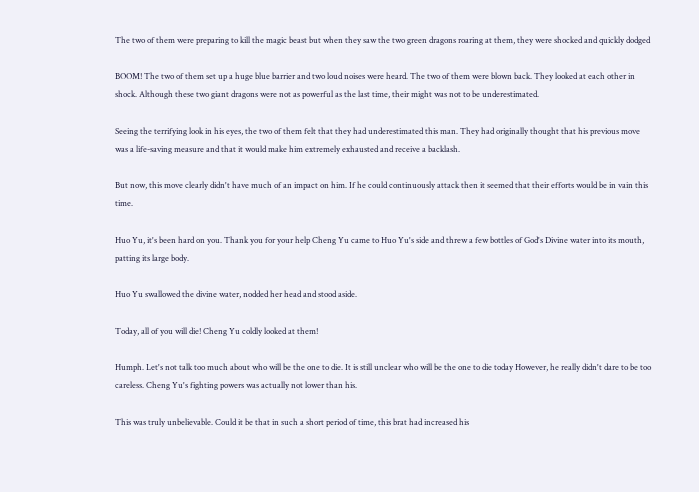The two of them were preparing to kill the magic beast but when they saw the two green dragons roaring at them, they were shocked and quickly dodged

BOOM! The two of them set up a huge blue barrier and two loud noises were heard. The two of them were blown back. They looked at each other in shock. Although these two giant dragons were not as powerful as the last time, their might was not to be underestimated.

Seeing the terrifying look in his eyes, the two of them felt that they had underestimated this man. They had originally thought that his previous move was a life-saving measure and that it would make him extremely exhausted and receive a backlash.

But now, this move clearly didn't have much of an impact on him. If he could continuously attack then it seemed that their efforts would be in vain this time.

Huo Yu, it's been hard on you. Thank you for your help Cheng Yu came to Huo Yu's side and threw a few bottles of God's Divine water into its mouth, patting its large body.

Huo Yu swallowed the divine water, nodded her head and stood aside.

Today, all of you will die! Cheng Yu coldly looked at them!

Humph. Let's not talk too much about who will be the one to die. It is still unclear who will be the one to die today However, he really didn't dare to be too careless. Cheng Yu's fighting powers was actually not lower than his.

This was truly unbelievable. Could it be that in such a short period of time, this brat had increased his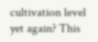cultivation level yet again? This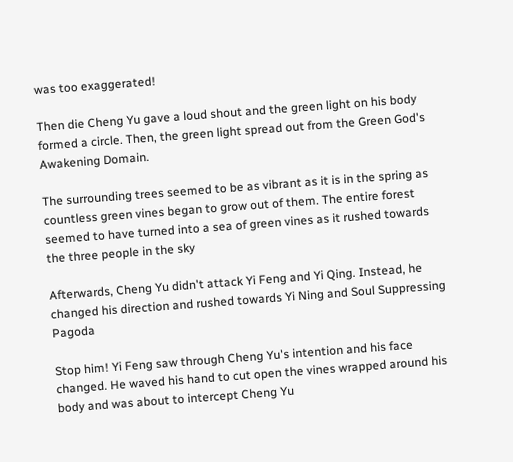was too exaggerated!

Then die Cheng Yu gave a loud shout and the green light on his body formed a circle. Then, the green light spread out from the Green God's Awakening Domain.

The surrounding trees seemed to be as vibrant as it is in the spring as countless green vines began to grow out of them. The entire forest seemed to have turned into a sea of green vines as it rushed towards the three people in the sky

Afterwards, Cheng Yu didn't attack Yi Feng and Yi Qing. Instead, he changed his direction and rushed towards Yi Ning and Soul Suppressing Pagoda

Stop him! Yi Feng saw through Cheng Yu's intention and his face changed. He waved his hand to cut open the vines wrapped around his body and was about to intercept Cheng Yu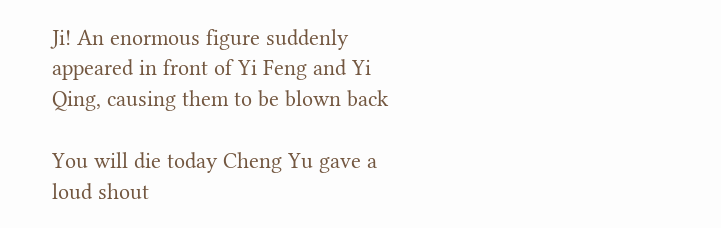Ji! An enormous figure suddenly appeared in front of Yi Feng and Yi Qing, causing them to be blown back

You will die today Cheng Yu gave a loud shout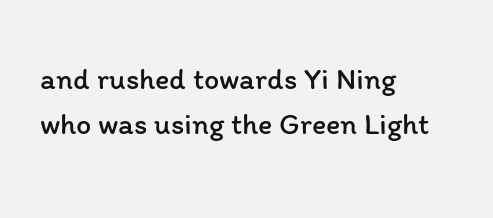and rushed towards Yi Ning who was using the Green Light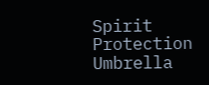Spirit Protection Umbrella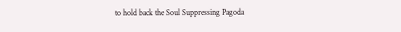to hold back the Soul Suppressing Pagoda